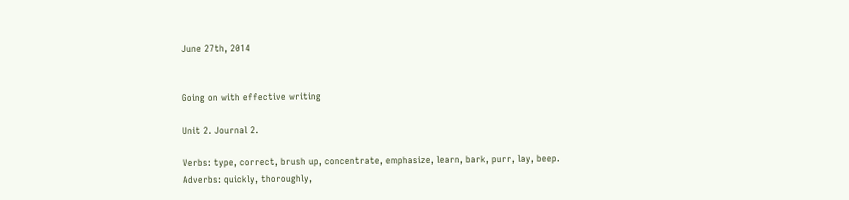June 27th, 2014


Going on with effective writing

Unit 2. Journal 2.

Verbs: type, correct, brush up, concentrate, emphasize, learn, bark, purr, lay, beep.
Adverbs: quickly, thoroughly,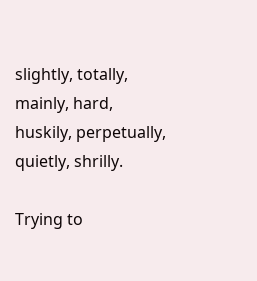slightly, totally, mainly, hard, huskily, perpetually, quietly, shrilly.

Trying to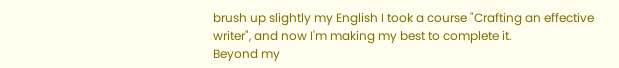brush up slightly my English I took a course "Crafting an effective writer", and now I'm making my best to complete it.
Beyond my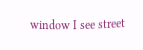window I see street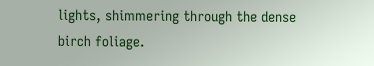lights, shimmering through the dense birch foliage.